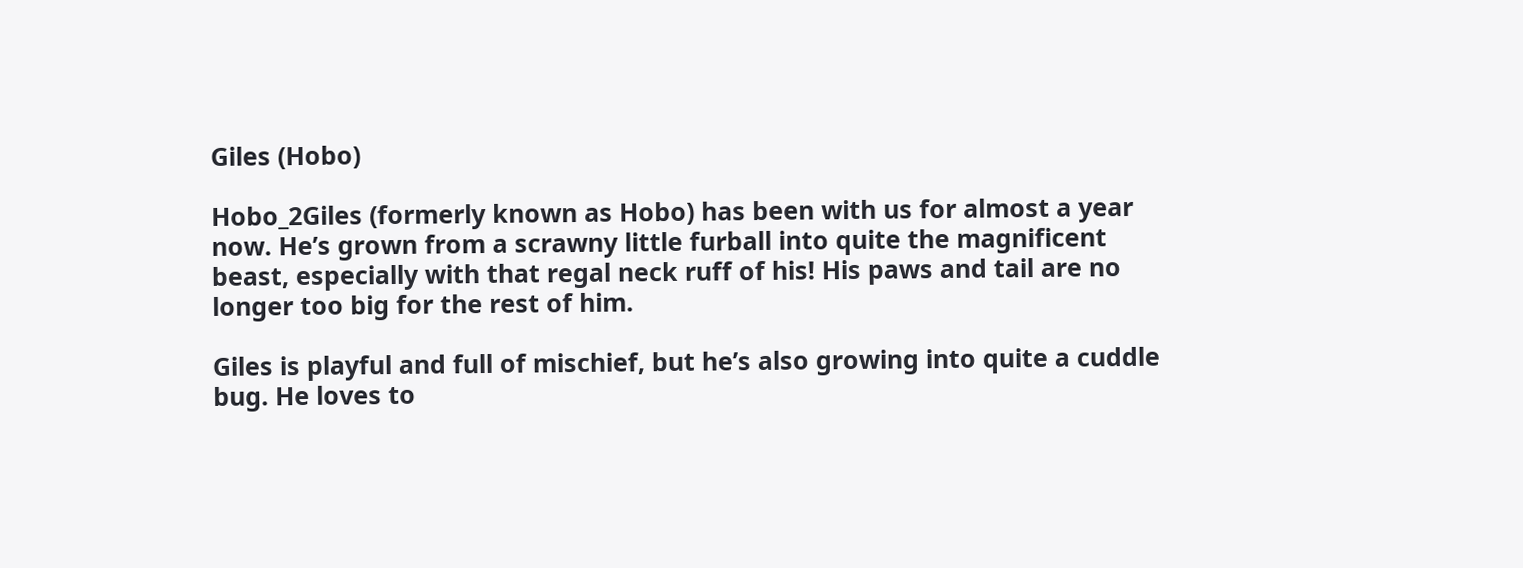Giles (Hobo)

Hobo_2Giles (formerly known as Hobo) has been with us for almost a year now. He’s grown from a scrawny little furball into quite the magnificent beast, especially with that regal neck ruff of his! His paws and tail are no longer too big for the rest of him.

Giles is playful and full of mischief, but he’s also growing into quite a cuddle bug. He loves to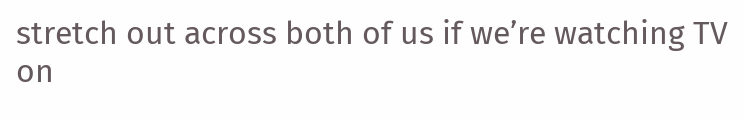stretch out across both of us if we’re watching TV on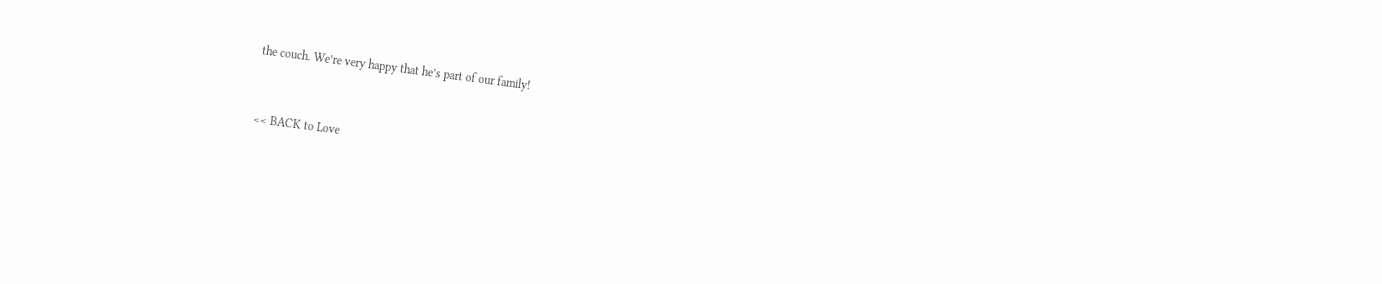the couch. We’re very happy that he’s part of our family!



<< BACK to Love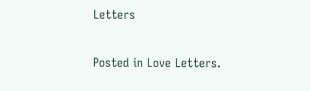Letters

Posted in Love Letters.